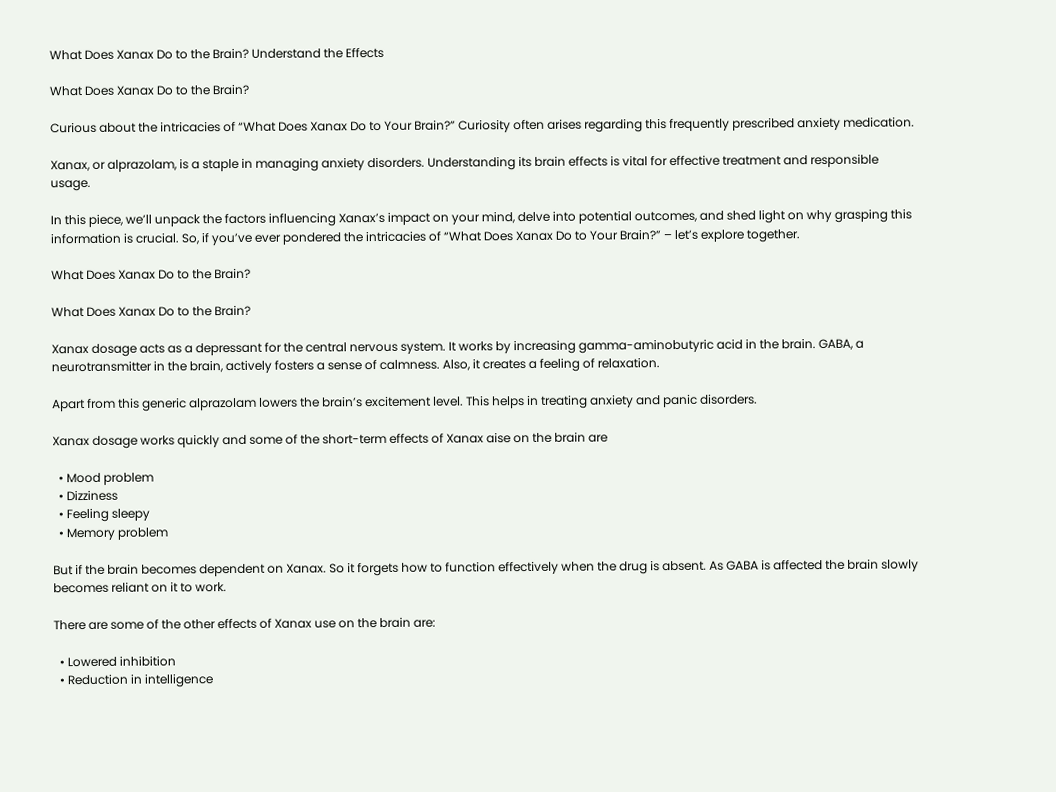What Does Xanax Do to the Brain? Understand the Effects

What Does Xanax Do to the Brain?

Curious about the intricacies of “What Does Xanax Do to Your Brain?” Curiosity often arises regarding this frequently prescribed anxiety medication.

Xanax, or alprazolam, is a staple in managing anxiety disorders. Understanding its brain effects is vital for effective treatment and responsible usage.

In this piece, we’ll unpack the factors influencing Xanax’s impact on your mind, delve into potential outcomes, and shed light on why grasping this information is crucial. So, if you’ve ever pondered the intricacies of “What Does Xanax Do to Your Brain?” – let’s explore together.

What Does Xanax Do to the Brain?

What Does Xanax Do to the Brain?

Xanax dosage acts as a depressant for the central nervous system. It works by increasing gamma-aminobutyric acid in the brain. GABA, a neurotransmitter in the brain, actively fosters a sense of calmness. Also, it creates a feeling of relaxation.

Apart from this generic alprazolam lowers the brain’s excitement level. This helps in treating anxiety and panic disorders.

Xanax dosage works quickly and some of the short-term effects of Xanax aise on the brain are

  • Mood problem
  • Dizziness
  • Feeling sleepy
  • Memory problem

But if the brain becomes dependent on Xanax. So it forgets how to function effectively when the drug is absent. As GABA is affected the brain slowly becomes reliant on it to work.

There are some of the other effects of Xanax use on the brain are:

  • Lowered inhibition
  • Reduction in intelligence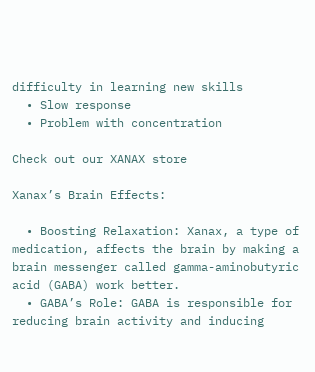difficulty in learning new skills
  • Slow response
  • Problem with concentration

Check out our XANAX store

Xanax’s Brain Effects:

  • Boosting Relaxation: Xanax, a type of medication, affects the brain by making a brain messenger called gamma-aminobutyric acid (GABA) work better.
  • GABA’s Role: GABA is responsible for reducing brain activity and inducing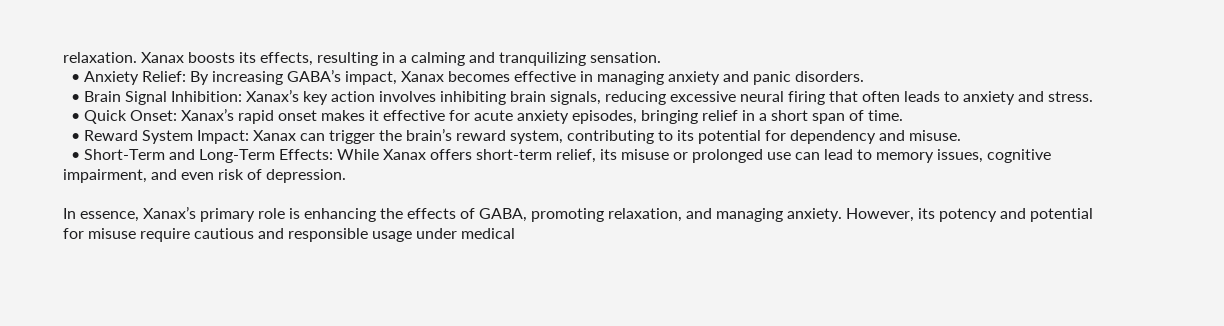relaxation. Xanax boosts its effects, resulting in a calming and tranquilizing sensation.
  • Anxiety Relief: By increasing GABA’s impact, Xanax becomes effective in managing anxiety and panic disorders.
  • Brain Signal Inhibition: Xanax’s key action involves inhibiting brain signals, reducing excessive neural firing that often leads to anxiety and stress.
  • Quick Onset: Xanax’s rapid onset makes it effective for acute anxiety episodes, bringing relief in a short span of time.
  • Reward System Impact: Xanax can trigger the brain’s reward system, contributing to its potential for dependency and misuse.
  • Short-Term and Long-Term Effects: While Xanax offers short-term relief, its misuse or prolonged use can lead to memory issues, cognitive impairment, and even risk of depression.

In essence, Xanax’s primary role is enhancing the effects of GABA, promoting relaxation, and managing anxiety. However, its potency and potential for misuse require cautious and responsible usage under medical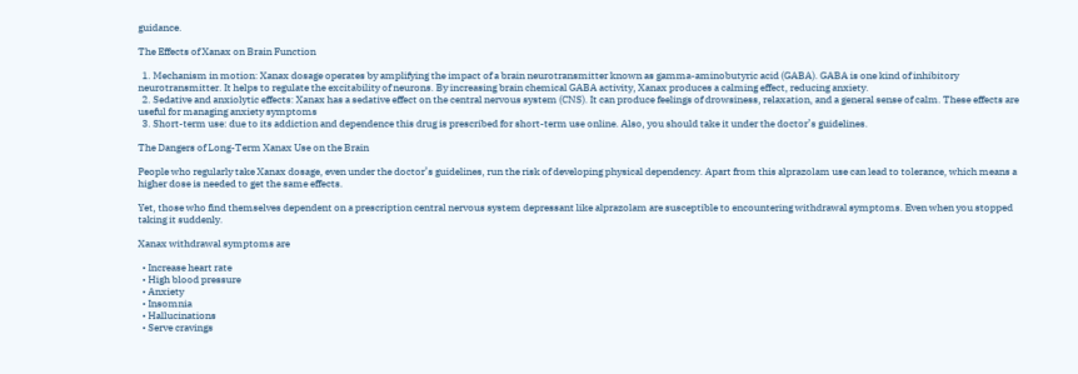guidance.

The Effects of Xanax on Brain Function

  1. Mechanism in motion: Xanax dosage operates by amplifying the impact of a brain neurotransmitter known as gamma-aminobutyric acid (GABA). GABA is one kind of inhibitory neurotransmitter. It helps to regulate the excitability of neurons. By increasing brain chemical GABA activity, Xanax produces a calming effect, reducing anxiety.
  2. Sedative and anxiolytic effects: Xanax has a sedative effect on the central nervous system (CNS). It can produce feelings of drowsiness, relaxation, and a general sense of calm. These effects are useful for managing anxiety symptoms
  3. Short-term use: due to its addiction and dependence this drug is prescribed for short-term use online. Also, you should take it under the doctor’s guidelines.

The Dangers of Long-Term Xanax Use on the Brain

People who regularly take Xanax dosage, even under the doctor’s guidelines, run the risk of developing physical dependency. Apart from this alprazolam use can lead to tolerance, which means a higher dose is needed to get the same effects.

Yet, those who find themselves dependent on a prescription central nervous system depressant like alprazolam are susceptible to encountering withdrawal symptoms. Even when you stopped taking it suddenly.

Xanax withdrawal symptoms are

  • Increase heart rate
  • High blood pressure
  • Anxiety
  • Insomnia
  • Hallucinations
  • Serve cravings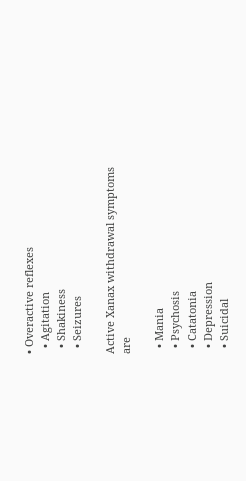• Overactive reflexes
  • Agitation
  • Shakiness
  • Seizures

Active Xanax withdrawal symptoms are

  • Mania
  • Psychosis
  • Catatonia
  • Depression
  • Suicidal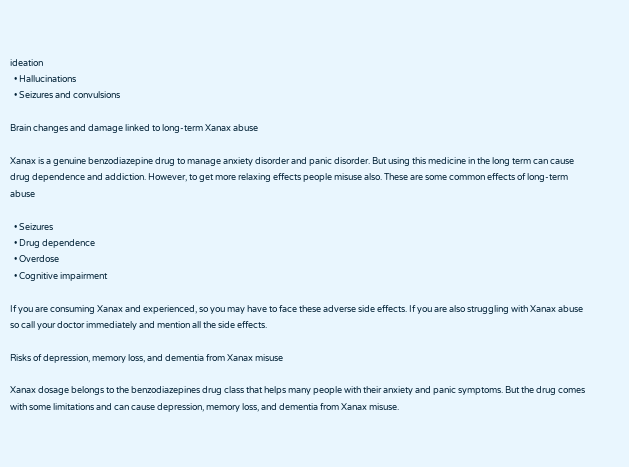ideation
  • Hallucinations
  • Seizures and convulsions

Brain changes and damage linked to long-term Xanax abuse

Xanax is a genuine benzodiazepine drug to manage anxiety disorder and panic disorder. But using this medicine in the long term can cause drug dependence and addiction. However, to get more relaxing effects people misuse also. These are some common effects of long-term abuse

  • Seizures
  • Drug dependence
  • Overdose
  • Cognitive impairment

If you are consuming Xanax and experienced, so you may have to face these adverse side effects. If you are also struggling with Xanax abuse so call your doctor immediately and mention all the side effects.

Risks of depression, memory loss, and dementia from Xanax misuse

Xanax dosage belongs to the benzodiazepines drug class that helps many people with their anxiety and panic symptoms. But the drug comes with some limitations and can cause depression, memory loss, and dementia from Xanax misuse.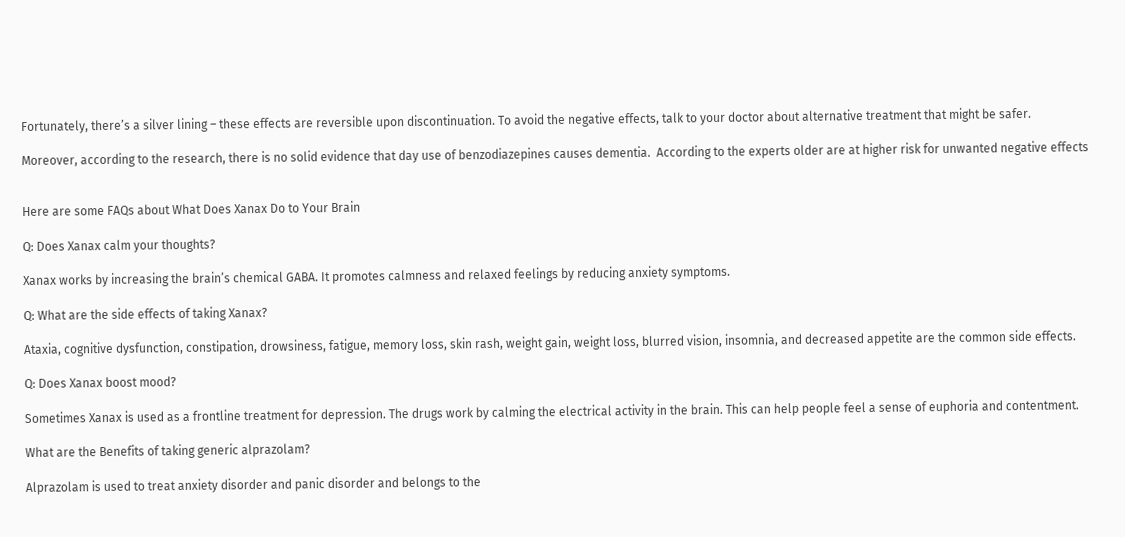Fortunately, there’s a silver lining – these effects are reversible upon discontinuation. To avoid the negative effects, talk to your doctor about alternative treatment that might be safer.

Moreover, according to the research, there is no solid evidence that day use of benzodiazepines causes dementia.  According to the experts older are at higher risk for unwanted negative effects


Here are some FAQs about What Does Xanax Do to Your Brain

Q: Does Xanax calm your thoughts?

Xanax works by increasing the brain’s chemical GABA. It promotes calmness and relaxed feelings by reducing anxiety symptoms.

Q: What are the side effects of taking Xanax?

Ataxia, cognitive dysfunction, constipation, drowsiness, fatigue, memory loss, skin rash, weight gain, weight loss, blurred vision, insomnia, and decreased appetite are the common side effects.

Q: Does Xanax boost mood?

Sometimes Xanax is used as a frontline treatment for depression. The drugs work by calming the electrical activity in the brain. This can help people feel a sense of euphoria and contentment.

What are the Benefits of taking generic alprazolam?

Alprazolam is used to treat anxiety disorder and panic disorder and belongs to the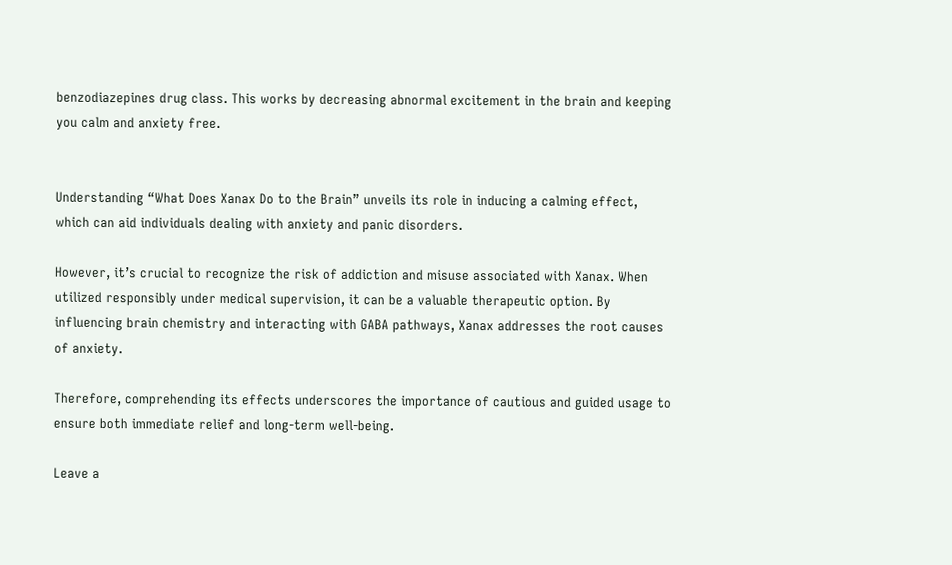benzodiazepines drug class. This works by decreasing abnormal excitement in the brain and keeping you calm and anxiety free.


Understanding “What Does Xanax Do to the Brain” unveils its role in inducing a calming effect, which can aid individuals dealing with anxiety and panic disorders.

However, it’s crucial to recognize the risk of addiction and misuse associated with Xanax. When utilized responsibly under medical supervision, it can be a valuable therapeutic option. By influencing brain chemistry and interacting with GABA pathways, Xanax addresses the root causes of anxiety.

Therefore, comprehending its effects underscores the importance of cautious and guided usage to ensure both immediate relief and long-term well-being.

Leave a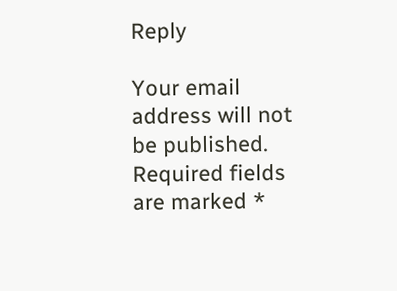Reply

Your email address will not be published. Required fields are marked *